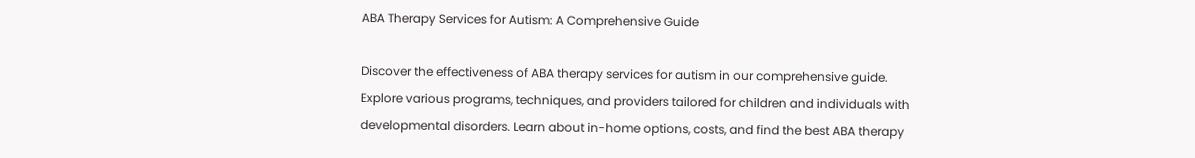ABA Therapy Services for Autism: A Comprehensive Guide

Discover the effectiveness of ABA therapy services for autism in our comprehensive guide. Explore various programs, techniques, and providers tailored for children and individuals with developmental disorders. Learn about in-home options, costs, and find the best ABA therapy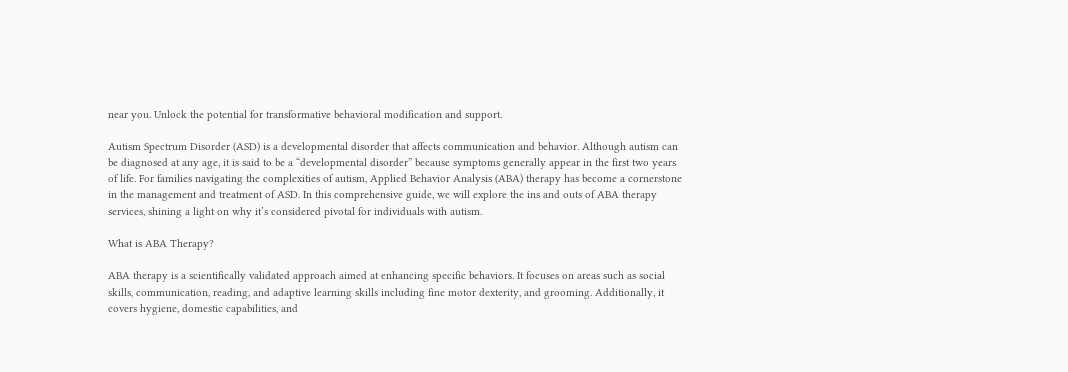near you. Unlock the potential for transformative behavioral modification and support.

Autism Spectrum Disorder (ASD) is a developmental disorder that affects communication and behavior. Although autism can be diagnosed at any age, it is said to be a “developmental disorder” because symptoms generally appear in the first two years of life. For families navigating the complexities of autism, Applied Behavior Analysis (ABA) therapy has become a cornerstone in the management and treatment of ASD. In this comprehensive guide, we will explore the ins and outs of ABA therapy services, shining a light on why it’s considered pivotal for individuals with autism.

What is ABA Therapy?

ABA therapy is a scientifically validated approach aimed at enhancing specific behaviors. It focuses on areas such as social skills, communication, reading, and adaptive learning skills including fine motor dexterity, and grooming. Additionally, it covers hygiene, domestic capabilities, and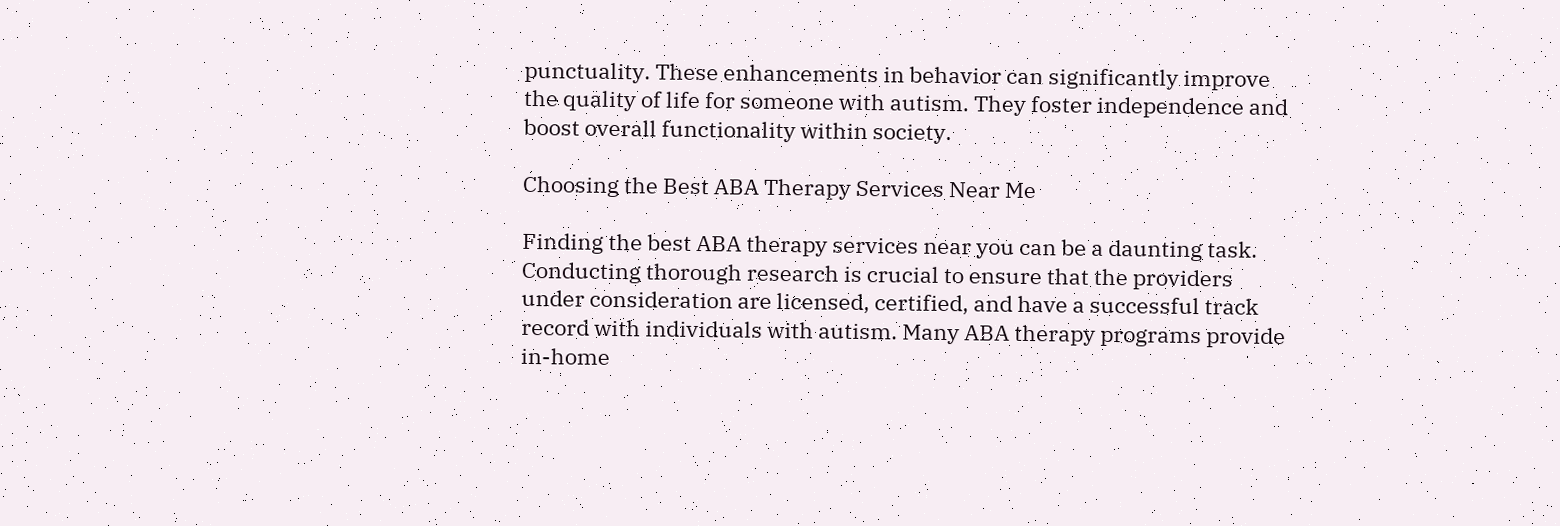punctuality. These enhancements in behavior can significantly improve the quality of life for someone with autism. They foster independence and boost overall functionality within society.

Choosing the Best ABA Therapy Services Near Me

Finding the best ABA therapy services near you can be a daunting task. Conducting thorough research is crucial to ensure that the providers under consideration are licensed, certified, and have a successful track record with individuals with autism. Many ABA therapy programs provide in-home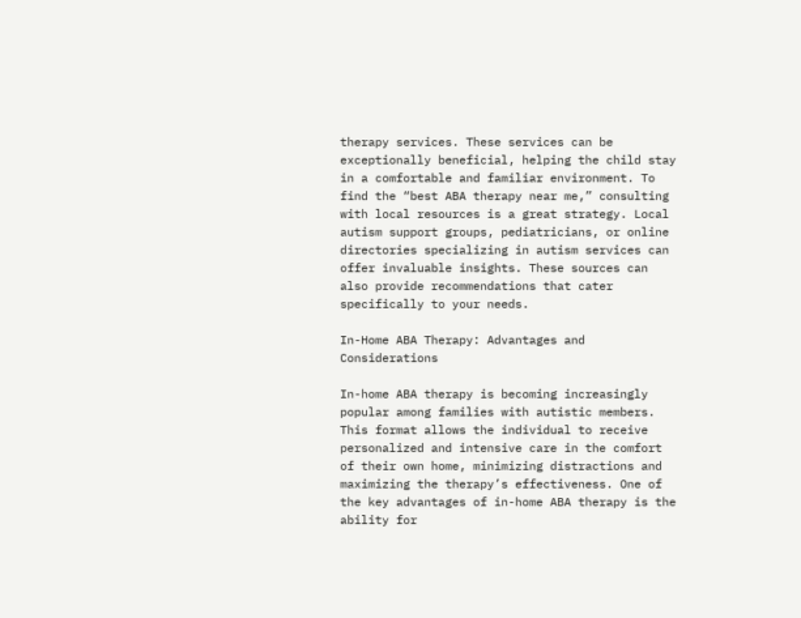therapy services. These services can be exceptionally beneficial, helping the child stay in a comfortable and familiar environment. To find the “best ABA therapy near me,” consulting with local resources is a great strategy. Local autism support groups, pediatricians, or online directories specializing in autism services can offer invaluable insights. These sources can also provide recommendations that cater specifically to your needs.

In-Home ABA Therapy: Advantages and Considerations

In-home ABA therapy is becoming increasingly popular among families with autistic members. This format allows the individual to receive personalized and intensive care in the comfort of their own home, minimizing distractions and maximizing the therapy’s effectiveness. One of the key advantages of in-home ABA therapy is the ability for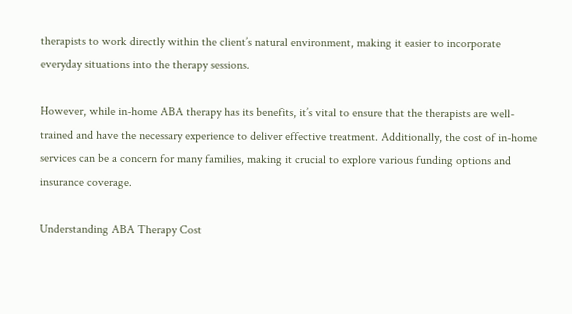therapists to work directly within the client’s natural environment, making it easier to incorporate everyday situations into the therapy sessions.

However, while in-home ABA therapy has its benefits, it’s vital to ensure that the therapists are well-trained and have the necessary experience to deliver effective treatment. Additionally, the cost of in-home services can be a concern for many families, making it crucial to explore various funding options and insurance coverage.

Understanding ABA Therapy Cost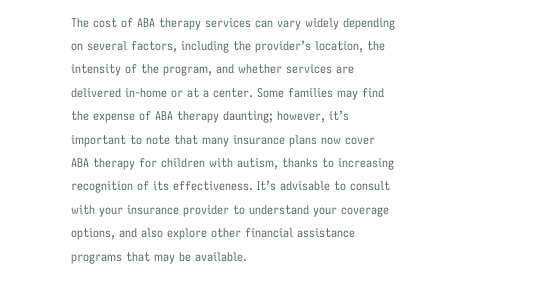The cost of ABA therapy services can vary widely depending on several factors, including the provider’s location, the intensity of the program, and whether services are delivered in-home or at a center. Some families may find the expense of ABA therapy daunting; however, it’s important to note that many insurance plans now cover ABA therapy for children with autism, thanks to increasing recognition of its effectiveness. It’s advisable to consult with your insurance provider to understand your coverage options, and also explore other financial assistance programs that may be available.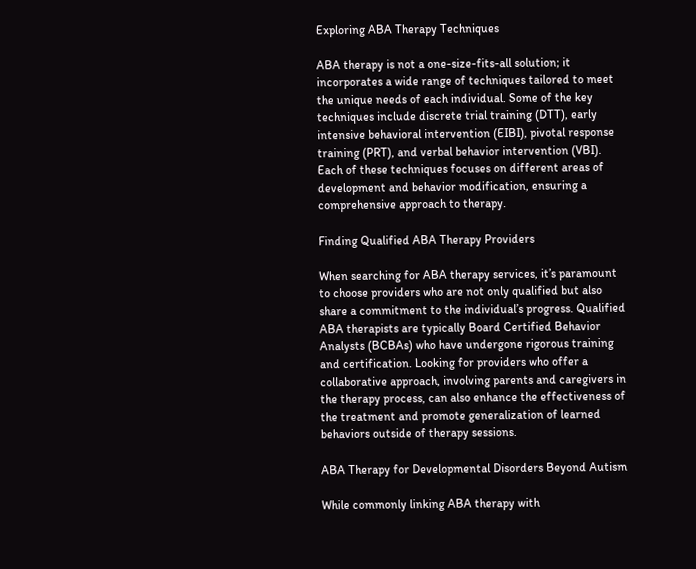Exploring ABA Therapy Techniques

ABA therapy is not a one-size-fits-all solution; it incorporates a wide range of techniques tailored to meet the unique needs of each individual. Some of the key techniques include discrete trial training (DTT), early intensive behavioral intervention (EIBI), pivotal response training (PRT), and verbal behavior intervention (VBI). Each of these techniques focuses on different areas of development and behavior modification, ensuring a comprehensive approach to therapy.

Finding Qualified ABA Therapy Providers

When searching for ABA therapy services, it’s paramount to choose providers who are not only qualified but also share a commitment to the individual’s progress. Qualified ABA therapists are typically Board Certified Behavior Analysts (BCBAs) who have undergone rigorous training and certification. Looking for providers who offer a collaborative approach, involving parents and caregivers in the therapy process, can also enhance the effectiveness of the treatment and promote generalization of learned behaviors outside of therapy sessions.

ABA Therapy for Developmental Disorders Beyond Autism

While commonly linking ABA therapy with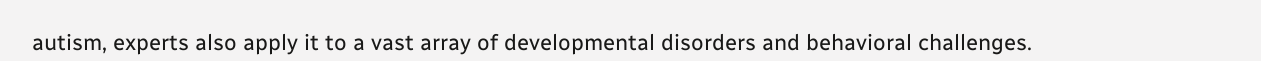autism, experts also apply it to a vast array of developmental disorders and behavioral challenges.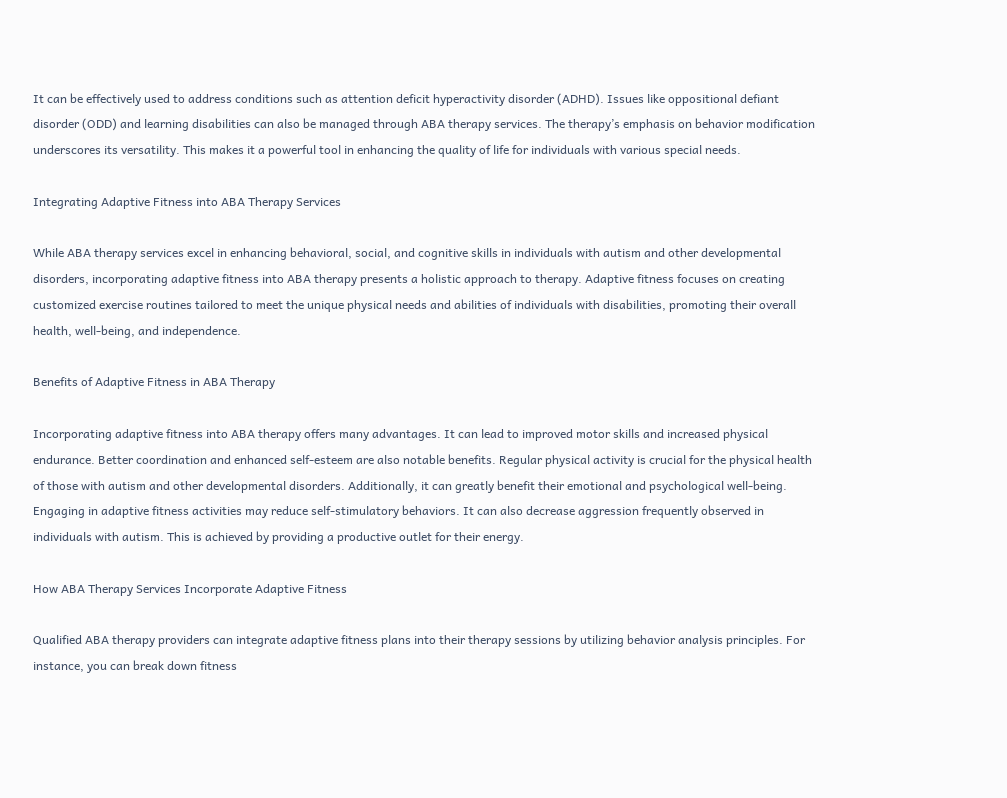It can be effectively used to address conditions such as attention deficit hyperactivity disorder (ADHD). Issues like oppositional defiant disorder (ODD) and learning disabilities can also be managed through ABA therapy services. The therapy’s emphasis on behavior modification underscores its versatility. This makes it a powerful tool in enhancing the quality of life for individuals with various special needs.

Integrating Adaptive Fitness into ABA Therapy Services

While ABA therapy services excel in enhancing behavioral, social, and cognitive skills in individuals with autism and other developmental disorders, incorporating adaptive fitness into ABA therapy presents a holistic approach to therapy. Adaptive fitness focuses on creating customized exercise routines tailored to meet the unique physical needs and abilities of individuals with disabilities, promoting their overall health, well-being, and independence.

Benefits of Adaptive Fitness in ABA Therapy

Incorporating adaptive fitness into ABA therapy offers many advantages. It can lead to improved motor skills and increased physical endurance. Better coordination and enhanced self-esteem are also notable benefits. Regular physical activity is crucial for the physical health of those with autism and other developmental disorders. Additionally, it can greatly benefit their emotional and psychological well-being. Engaging in adaptive fitness activities may reduce self-stimulatory behaviors. It can also decrease aggression frequently observed in individuals with autism. This is achieved by providing a productive outlet for their energy.

How ABA Therapy Services Incorporate Adaptive Fitness

Qualified ABA therapy providers can integrate adaptive fitness plans into their therapy sessions by utilizing behavior analysis principles. For instance, you can break down fitness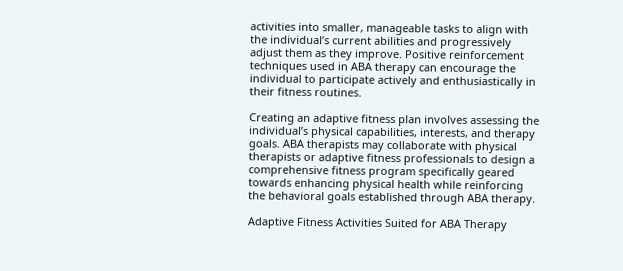activities into smaller, manageable tasks to align with the individual’s current abilities and progressively adjust them as they improve. Positive reinforcement techniques used in ABA therapy can encourage the individual to participate actively and enthusiastically in their fitness routines.

Creating an adaptive fitness plan involves assessing the individual’s physical capabilities, interests, and therapy goals. ABA therapists may collaborate with physical therapists or adaptive fitness professionals to design a comprehensive fitness program specifically geared towards enhancing physical health while reinforcing the behavioral goals established through ABA therapy.

Adaptive Fitness Activities Suited for ABA Therapy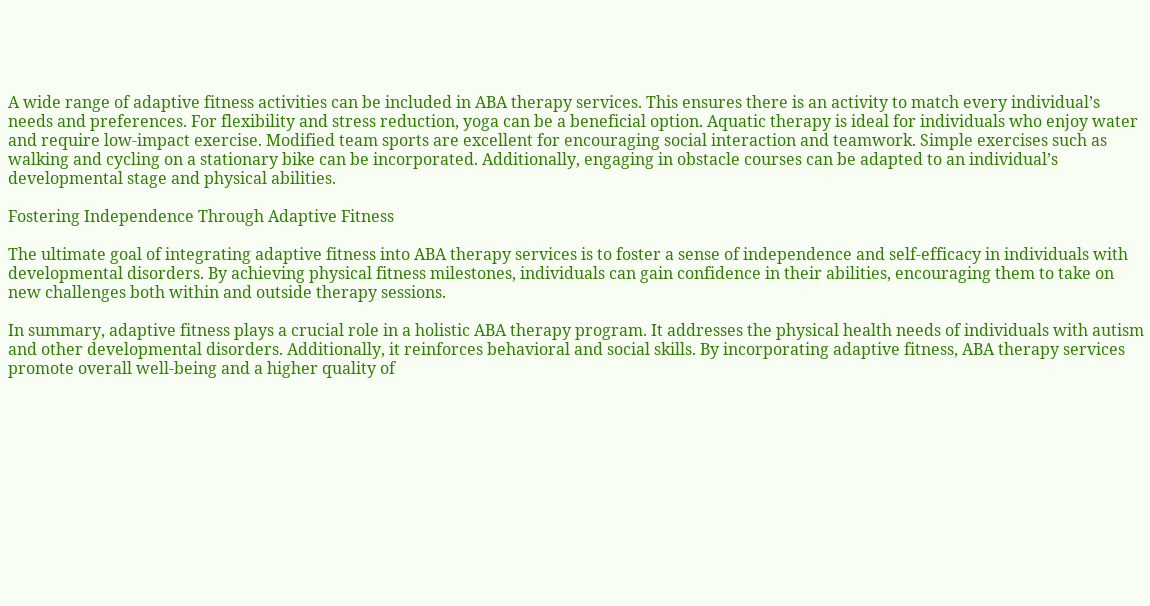A wide range of adaptive fitness activities can be included in ABA therapy services. This ensures there is an activity to match every individual’s needs and preferences. For flexibility and stress reduction, yoga can be a beneficial option. Aquatic therapy is ideal for individuals who enjoy water and require low-impact exercise. Modified team sports are excellent for encouraging social interaction and teamwork. Simple exercises such as walking and cycling on a stationary bike can be incorporated. Additionally, engaging in obstacle courses can be adapted to an individual’s developmental stage and physical abilities.

Fostering Independence Through Adaptive Fitness

The ultimate goal of integrating adaptive fitness into ABA therapy services is to foster a sense of independence and self-efficacy in individuals with developmental disorders. By achieving physical fitness milestones, individuals can gain confidence in their abilities, encouraging them to take on new challenges both within and outside therapy sessions.

In summary, adaptive fitness plays a crucial role in a holistic ABA therapy program. It addresses the physical health needs of individuals with autism and other developmental disorders. Additionally, it reinforces behavioral and social skills. By incorporating adaptive fitness, ABA therapy services promote overall well-being and a higher quality of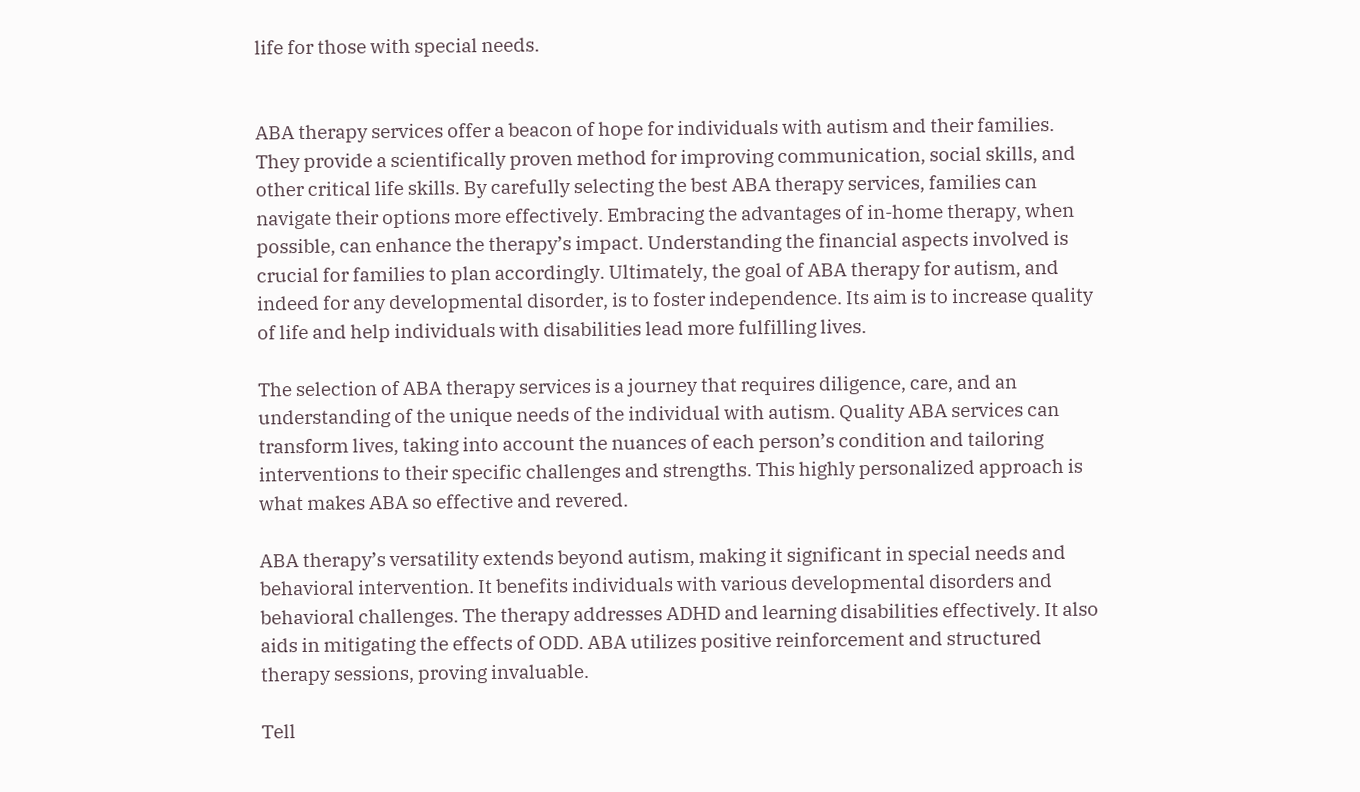life for those with special needs.


ABA therapy services offer a beacon of hope for individuals with autism and their families. They provide a scientifically proven method for improving communication, social skills, and other critical life skills. By carefully selecting the best ABA therapy services, families can navigate their options more effectively. Embracing the advantages of in-home therapy, when possible, can enhance the therapy’s impact. Understanding the financial aspects involved is crucial for families to plan accordingly. Ultimately, the goal of ABA therapy for autism, and indeed for any developmental disorder, is to foster independence. Its aim is to increase quality of life and help individuals with disabilities lead more fulfilling lives.

The selection of ABA therapy services is a journey that requires diligence, care, and an understanding of the unique needs of the individual with autism. Quality ABA services can transform lives, taking into account the nuances of each person’s condition and tailoring interventions to their specific challenges and strengths. This highly personalized approach is what makes ABA so effective and revered.

ABA therapy’s versatility extends beyond autism, making it significant in special needs and behavioral intervention. It benefits individuals with various developmental disorders and behavioral challenges. The therapy addresses ADHD and learning disabilities effectively. It also aids in mitigating the effects of ODD. ABA utilizes positive reinforcement and structured therapy sessions, proving invaluable.

Tell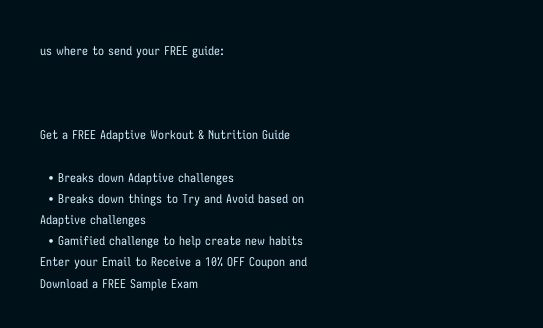us where to send your FREE guide:



Get a FREE Adaptive Workout & Nutrition Guide

  • Breaks down Adaptive challenges
  • Breaks down things to Try and Avoid based on Adaptive challenges
  • Gamified challenge to help create new habits
Enter your Email to Receive a 10% OFF Coupon and Download a FREE Sample Exam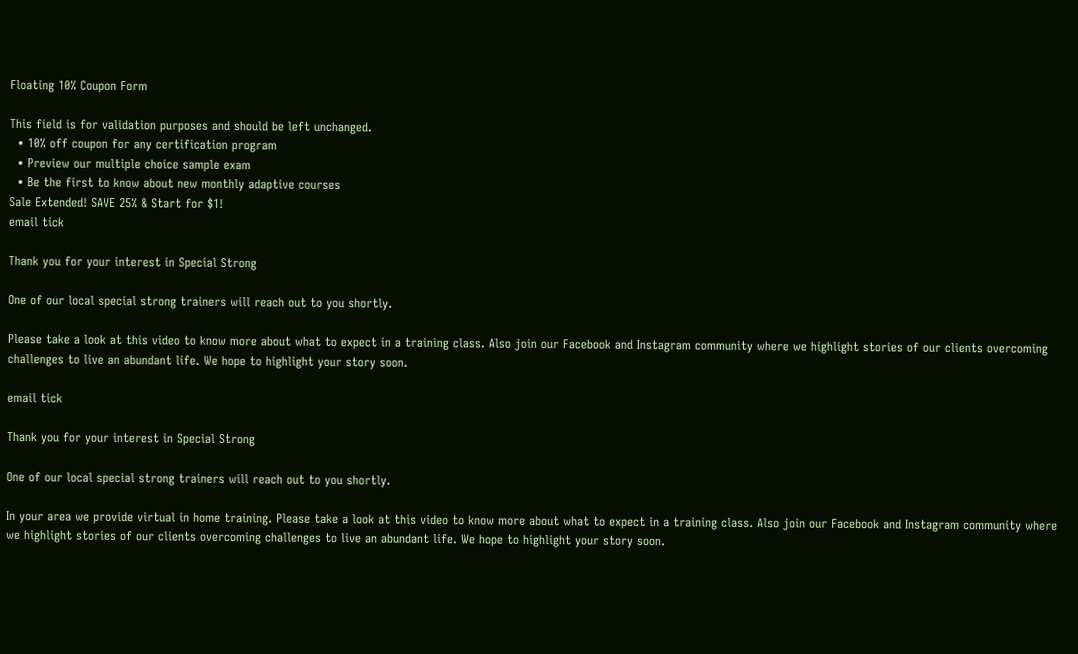Floating 10% Coupon Form

This field is for validation purposes and should be left unchanged.
  • 10% off coupon for any certification program
  • Preview our multiple choice sample exam
  • Be the first to know about new monthly adaptive courses
Sale Extended! SAVE 25% & Start for $1!
email tick

Thank you for your interest in Special Strong

One of our local special strong trainers will reach out to you shortly.

Please take a look at this video to know more about what to expect in a training class. Also join our Facebook and Instagram community where we highlight stories of our clients overcoming challenges to live an abundant life. We hope to highlight your story soon.

email tick

Thank you for your interest in Special Strong

One of our local special strong trainers will reach out to you shortly.

In your area we provide virtual in home training. Please take a look at this video to know more about what to expect in a training class. Also join our Facebook and Instagram community where we highlight stories of our clients overcoming challenges to live an abundant life. We hope to highlight your story soon.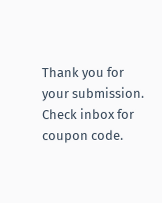Thank you for your submission. Check inbox for coupon code.